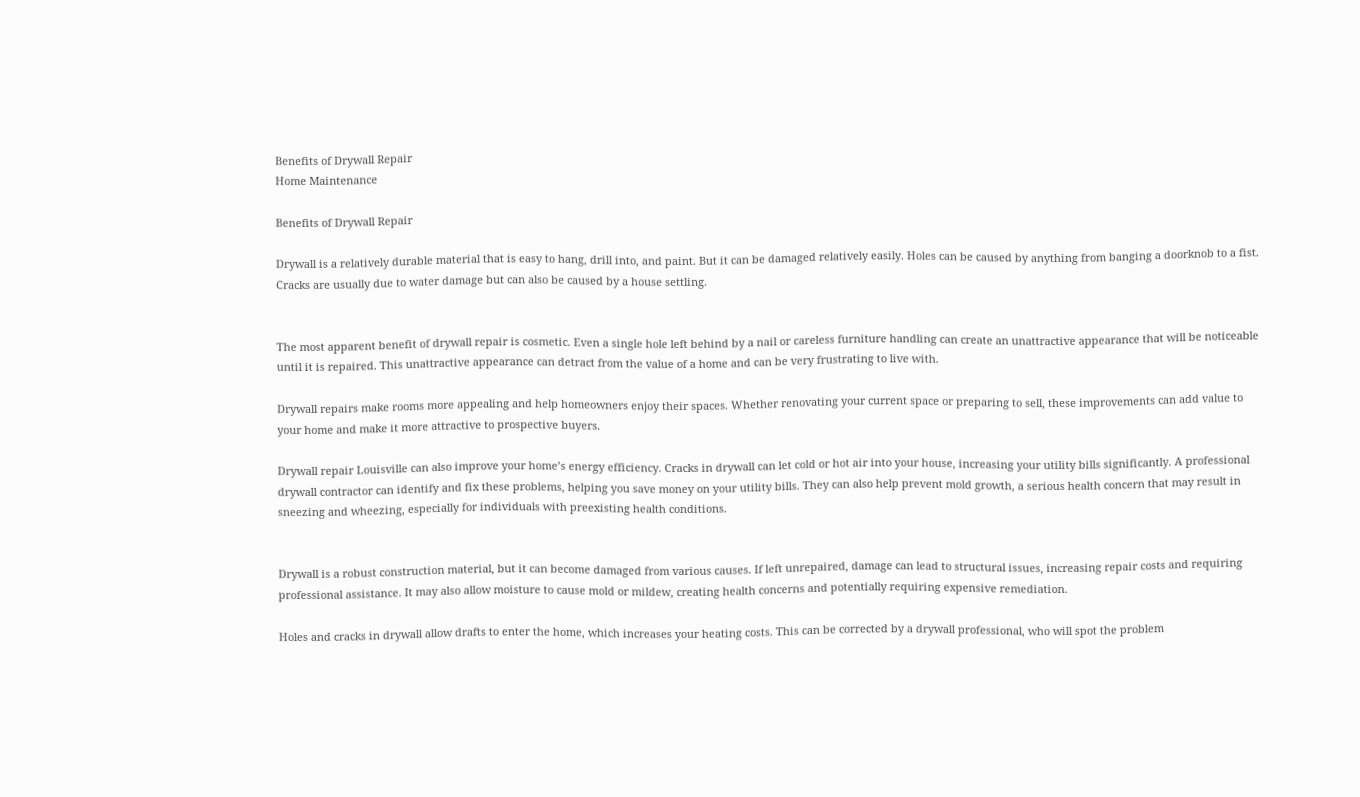Benefits of Drywall Repair
Home Maintenance

Benefits of Drywall Repair

Drywall is a relatively durable material that is easy to hang, drill into, and paint. But it can be damaged relatively easily. Holes can be caused by anything from banging a doorknob to a fist. Cracks are usually due to water damage but can also be caused by a house settling.


The most apparent benefit of drywall repair is cosmetic. Even a single hole left behind by a nail or careless furniture handling can create an unattractive appearance that will be noticeable until it is repaired. This unattractive appearance can detract from the value of a home and can be very frustrating to live with.

Drywall repairs make rooms more appealing and help homeowners enjoy their spaces. Whether renovating your current space or preparing to sell, these improvements can add value to your home and make it more attractive to prospective buyers.

Drywall repair Louisville can also improve your home’s energy efficiency. Cracks in drywall can let cold or hot air into your house, increasing your utility bills significantly. A professional drywall contractor can identify and fix these problems, helping you save money on your utility bills. They can also help prevent mold growth, a serious health concern that may result in sneezing and wheezing, especially for individuals with preexisting health conditions.


Drywall is a robust construction material, but it can become damaged from various causes. If left unrepaired, damage can lead to structural issues, increasing repair costs and requiring professional assistance. It may also allow moisture to cause mold or mildew, creating health concerns and potentially requiring expensive remediation.

Holes and cracks in drywall allow drafts to enter the home, which increases your heating costs. This can be corrected by a drywall professional, who will spot the problem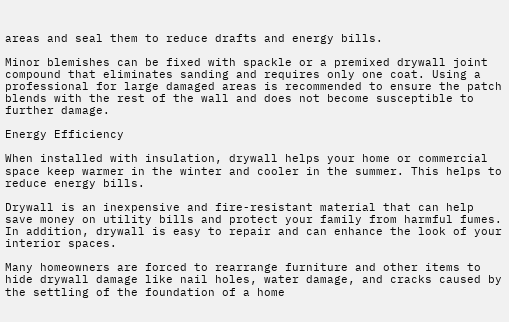areas and seal them to reduce drafts and energy bills.

Minor blemishes can be fixed with spackle or a premixed drywall joint compound that eliminates sanding and requires only one coat. Using a professional for large damaged areas is recommended to ensure the patch blends with the rest of the wall and does not become susceptible to further damage.

Energy Efficiency

When installed with insulation, drywall helps your home or commercial space keep warmer in the winter and cooler in the summer. This helps to reduce energy bills.

Drywall is an inexpensive and fire-resistant material that can help save money on utility bills and protect your family from harmful fumes. In addition, drywall is easy to repair and can enhance the look of your interior spaces.

Many homeowners are forced to rearrange furniture and other items to hide drywall damage like nail holes, water damage, and cracks caused by the settling of the foundation of a home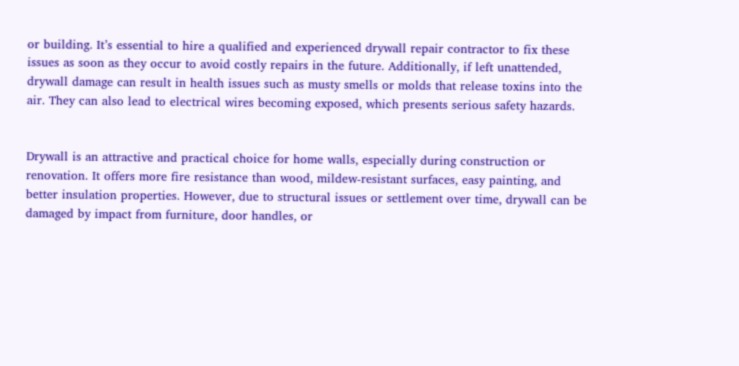or building. It’s essential to hire a qualified and experienced drywall repair contractor to fix these issues as soon as they occur to avoid costly repairs in the future. Additionally, if left unattended, drywall damage can result in health issues such as musty smells or molds that release toxins into the air. They can also lead to electrical wires becoming exposed, which presents serious safety hazards.


Drywall is an attractive and practical choice for home walls, especially during construction or renovation. It offers more fire resistance than wood, mildew-resistant surfaces, easy painting, and better insulation properties. However, due to structural issues or settlement over time, drywall can be damaged by impact from furniture, door handles, or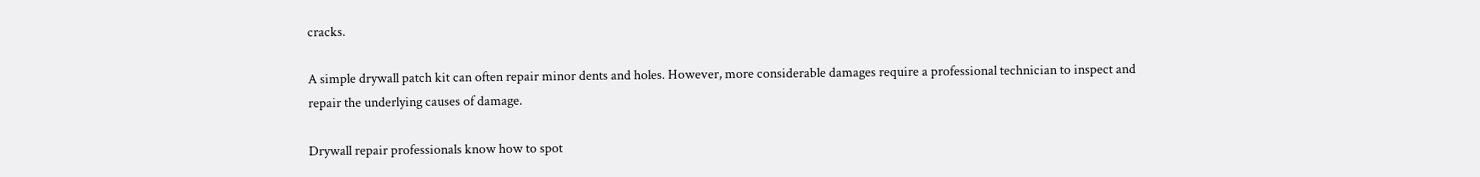cracks.

A simple drywall patch kit can often repair minor dents and holes. However, more considerable damages require a professional technician to inspect and repair the underlying causes of damage.

Drywall repair professionals know how to spot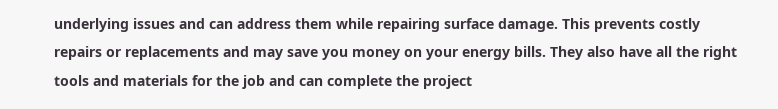underlying issues and can address them while repairing surface damage. This prevents costly repairs or replacements and may save you money on your energy bills. They also have all the right tools and materials for the job and can complete the project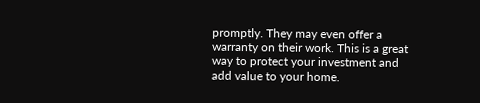promptly. They may even offer a warranty on their work. This is a great way to protect your investment and add value to your home.